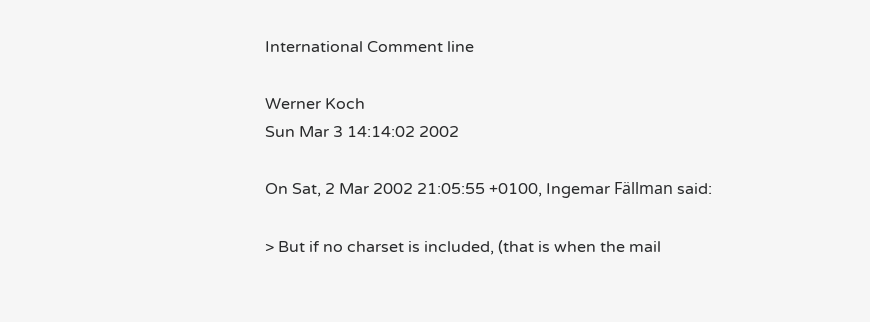International Comment line

Werner Koch
Sun Mar 3 14:14:02 2002

On Sat, 2 Mar 2002 21:05:55 +0100, Ingemar Fällman said:

> But if no charset is included, (that is when the mail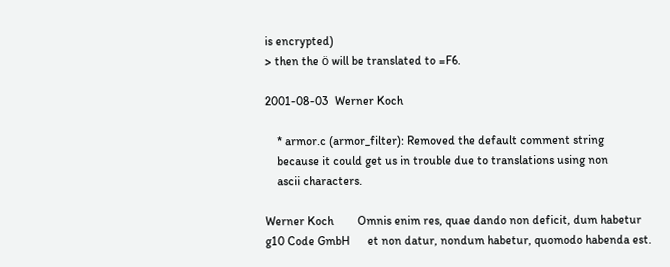is encrypted)
> then the ö will be translated to =F6.

2001-08-03  Werner Koch

    * armor.c (armor_filter): Removed the default comment string
    because it could get us in trouble due to translations using non
    ascii characters.

Werner Koch        Omnis enim res, quae dando non deficit, dum habetur
g10 Code GmbH      et non datur, nondum habetur, quomodo habenda est.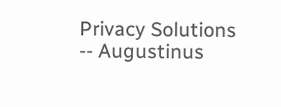Privacy Solutions                                        -- Augustinus